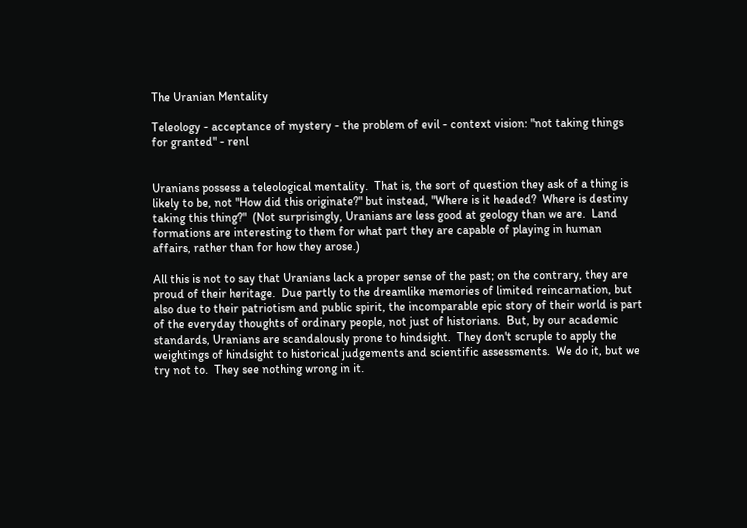The Uranian Mentality

Teleology - acceptance of mystery - the problem of evil - context vision: "not taking things for granted" - renl


Uranians possess a teleological mentality.  That is, the sort of question they ask of a thing is likely to be, not "How did this originate?" but instead, "Where is it headed?  Where is destiny taking this thing?"  (Not surprisingly, Uranians are less good at geology than we are.  Land formations are interesting to them for what part they are capable of playing in human affairs, rather than for how they arose.)

All this is not to say that Uranians lack a proper sense of the past; on the contrary, they are proud of their heritage.  Due partly to the dreamlike memories of limited reincarnation, but also due to their patriotism and public spirit, the incomparable epic story of their world is part of the everyday thoughts of ordinary people, not just of historians.  But, by our academic standards, Uranians are scandalously prone to hindsight.  They don't scruple to apply the weightings of hindsight to historical judgements and scientific assessments.  We do it, but we try not to.  They see nothing wrong in it.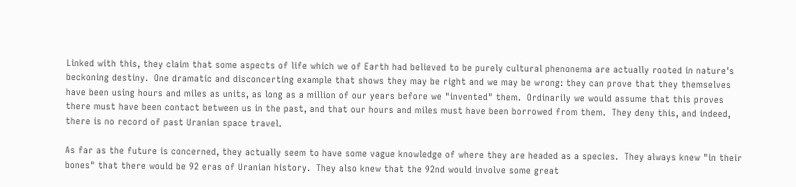Linked with this, they claim that some aspects of life which we of Earth had believed to be purely cultural phenonema are actually rooted in nature's beckoning destiny.  One dramatic and disconcerting example that shows they may be right and we may be wrong: they can prove that they themselves have been using hours and miles as units, as long as a million of our years before we "invented" them.  Ordinarily we would assume that this proves there must have been contact between us in the past, and that our hours and miles must have been borrowed from them.  They deny this, and indeed, there is no record of past Uranian space travel.

As far as the future is concerned, they actually seem to have some vague knowledge of where they are headed as a species.  They always knew "in their bones" that there would be 92 eras of Uranian history.  They also knew that the 92nd would involve some great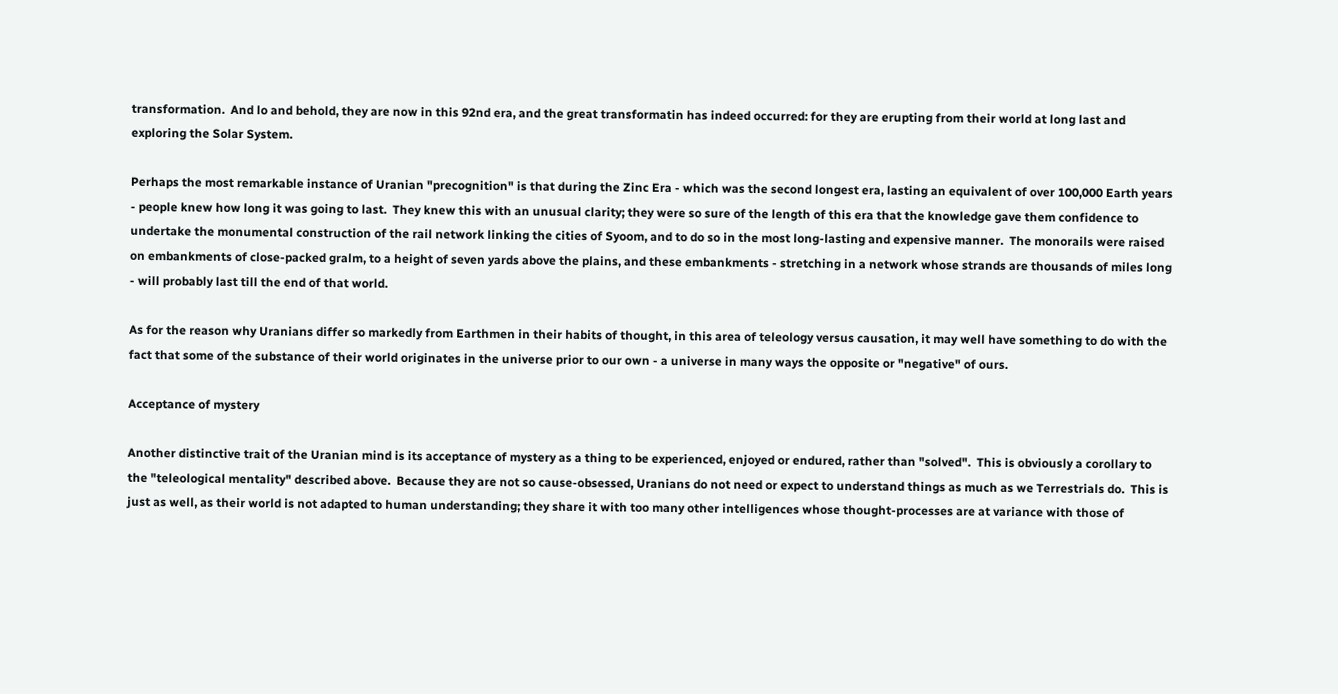transformation.  And lo and behold, they are now in this 92nd era, and the great transformatin has indeed occurred: for they are erupting from their world at long last and exploring the Solar System.

Perhaps the most remarkable instance of Uranian "precognition" is that during the Zinc Era - which was the second longest era, lasting an equivalent of over 100,000 Earth years - people knew how long it was going to last.  They knew this with an unusual clarity; they were so sure of the length of this era that the knowledge gave them confidence to undertake the monumental construction of the rail network linking the cities of Syoom, and to do so in the most long-lasting and expensive manner.  The monorails were raised on embankments of close-packed gralm, to a height of seven yards above the plains, and these embankments - stretching in a network whose strands are thousands of miles long - will probably last till the end of that world.

As for the reason why Uranians differ so markedly from Earthmen in their habits of thought, in this area of teleology versus causation, it may well have something to do with the fact that some of the substance of their world originates in the universe prior to our own - a universe in many ways the opposite or "negative" of ours.

Acceptance of mystery

Another distinctive trait of the Uranian mind is its acceptance of mystery as a thing to be experienced, enjoyed or endured, rather than "solved".  This is obviously a corollary to the "teleological mentality" described above.  Because they are not so cause-obsessed, Uranians do not need or expect to understand things as much as we Terrestrials do.  This is just as well, as their world is not adapted to human understanding; they share it with too many other intelligences whose thought-processes are at variance with those of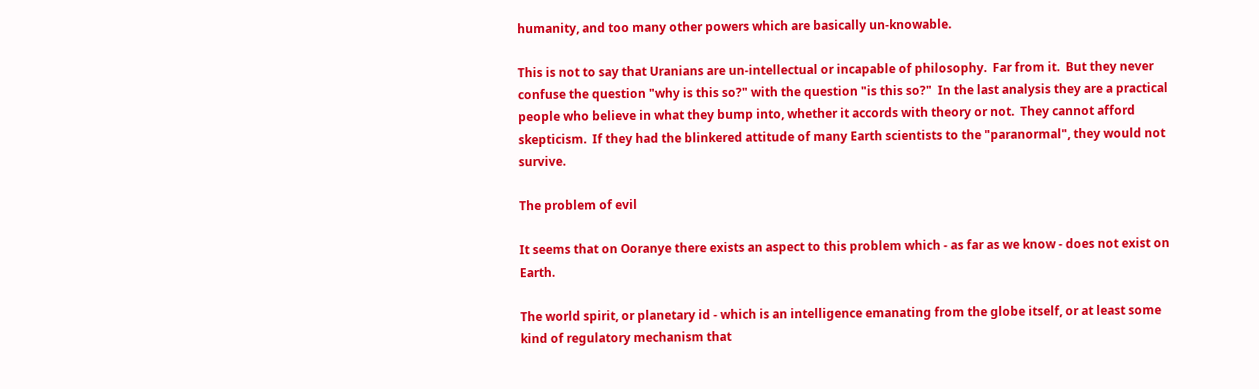humanity, and too many other powers which are basically un-knowable.

This is not to say that Uranians are un-intellectual or incapable of philosophy.  Far from it.  But they never confuse the question "why is this so?" with the question "is this so?"  In the last analysis they are a practical people who believe in what they bump into, whether it accords with theory or not.  They cannot afford skepticism.  If they had the blinkered attitude of many Earth scientists to the "paranormal", they would not survive.

The problem of evil

It seems that on Ooranye there exists an aspect to this problem which - as far as we know - does not exist on Earth.

The world spirit, or planetary id - which is an intelligence emanating from the globe itself, or at least some kind of regulatory mechanism that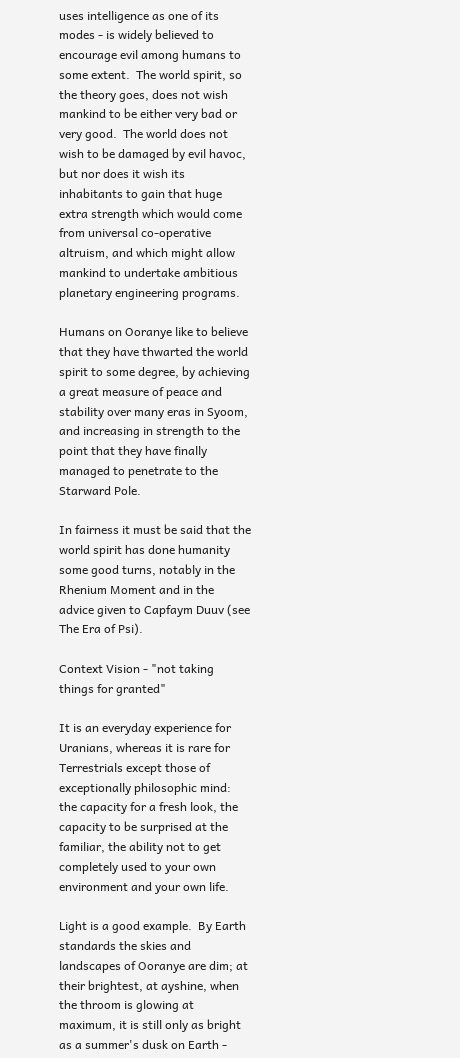uses intelligence as one of its modes - is widely believed to encourage evil among humans to some extent.  The world spirit, so the theory goes, does not wish mankind to be either very bad or very good.  The world does not wish to be damaged by evil havoc, but nor does it wish its inhabitants to gain that huge extra strength which would come from universal co-operative altruism, and which might allow mankind to undertake ambitious planetary engineering programs.

Humans on Ooranye like to believe that they have thwarted the world spirit to some degree, by achieving a great measure of peace and stability over many eras in Syoom, and increasing in strength to the point that they have finally managed to penetrate to the Starward Pole.

In fairness it must be said that the world spirit has done humanity some good turns, notably in the Rhenium Moment and in the advice given to Capfaym Duuv (see The Era of Psi).

Context Vision - "not taking things for granted"

It is an everyday experience for Uranians, whereas it is rare for Terrestrials except those of exceptionally philosophic mind: the capacity for a fresh look, the capacity to be surprised at the familiar, the ability not to get completely used to your own environment and your own life.

Light is a good example.  By Earth standards the skies and landscapes of Ooranye are dim; at their brightest, at ayshine, when the throom is glowing at maximum, it is still only as bright as a summer's dusk on Earth -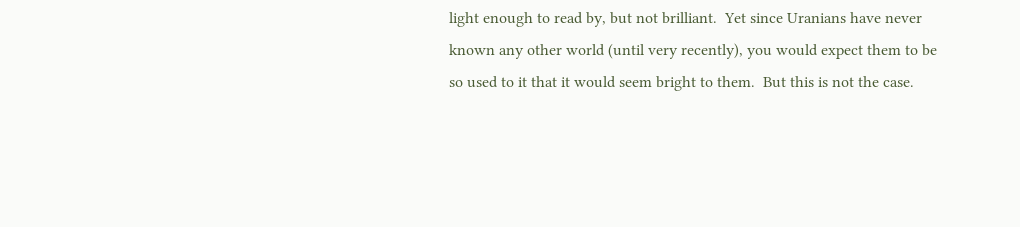light enough to read by, but not brilliant.  Yet since Uranians have never known any other world (until very recently), you would expect them to be so used to it that it would seem bright to them.  But this is not the case.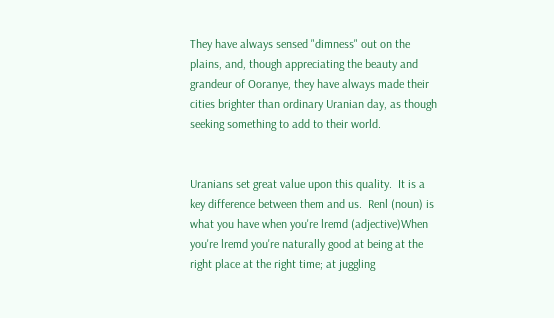They have always sensed "dimness" out on the plains, and, though appreciating the beauty and grandeur of Ooranye, they have always made their cities brighter than ordinary Uranian day, as though seeking something to add to their world.


Uranians set great value upon this quality.  It is a key difference between them and us.  Renl (noun) is what you have when you're lremd (adjective)When you're lremd you're naturally good at being at the right place at the right time; at juggling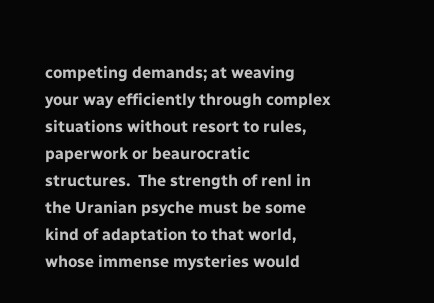competing demands; at weaving your way efficiently through complex situations without resort to rules, paperwork or beaurocratic structures.  The strength of renl in the Uranian psyche must be some kind of adaptation to that world, whose immense mysteries would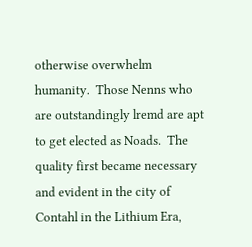otherwise overwhelm humanity.  Those Nenns who are outstandingly lremd are apt to get elected as Noads.  The quality first became necessary and evident in the city of Contahl in the Lithium Era,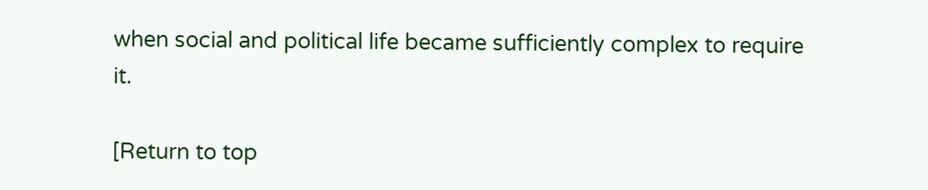when social and political life became sufficiently complex to require it.

[Return to top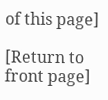of this page]

[Return to front page]